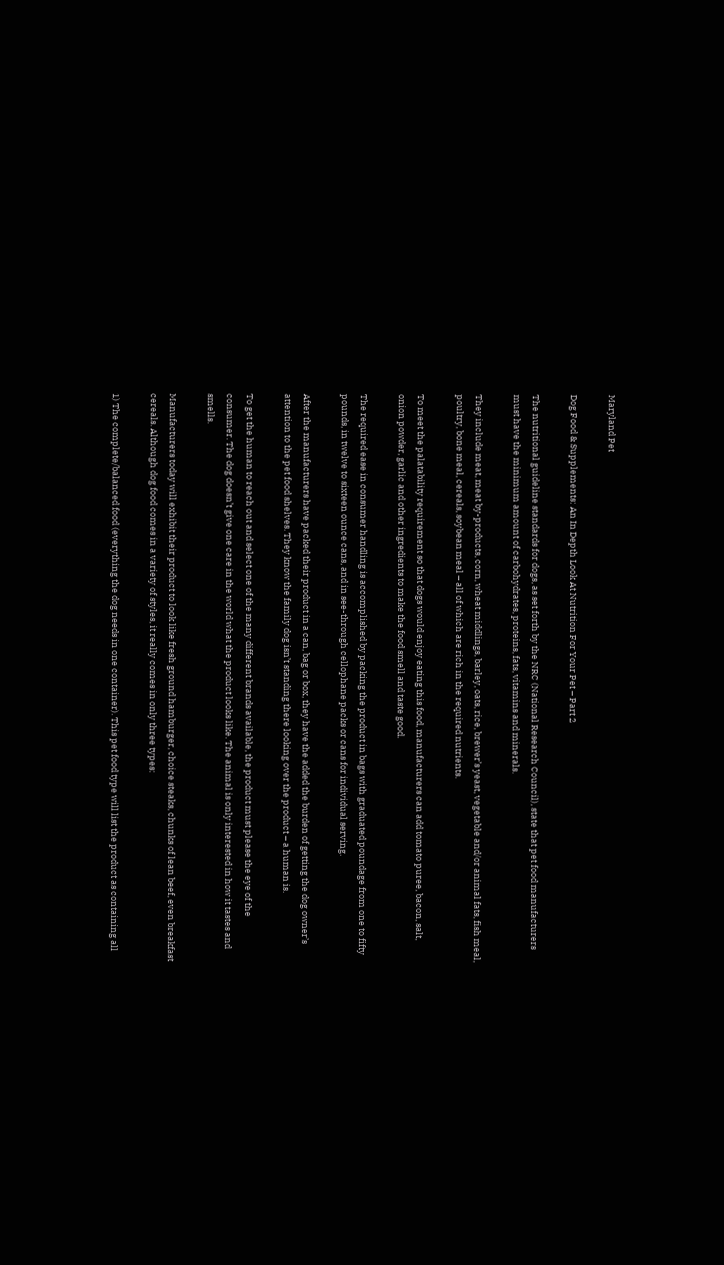Maryland Pet

Dog Food & Supplements: An In Depth Look At Nutrition For Your Pet – Part 2

The nutritional guideline standards for dogs, as set forth by the NRC (National Research Council), state that pet food manufacturers must have the minimum amount of carbohydrates, proteins, fats, vitamins and minerals.

They include meat, meat by-products, corn, wheat middlings, barley, oats, rice, brewer’s yeast, vegetable and/or animal fats, fish meal, poultry, bone meal, cereals, soybean meal – all of which are rich in the required nutrients.

To meet the palatability requirement so that dogs would enjoy eating this food, manufacturers can add tomato puree, bacon, salt, onion powder, garlic and other ingredients to make the food smell and taste good.

The required ease in consumer handling is accomplished by packing the product in bags with graduated poundage from one to fifty pounds, in twelve to sixteen ounce cans, and in see-through cellophane packs or cans for individual serving.

After the manufacturers have packed their product in a can, bag or box, they have the added the burden of getting the dog owner’s attention to the pet food shelves. They know the family dog isn’t standing there looking over the product – a human is.

To get the human to reach out and select one of the many different brands available, the product must please the eye of the consumer. The dog doesn’t give one care in the world what the product looks like. The animal is only interested in how it tastes and smells.

Manufacturers today will exhibit their product to look like fresh ground hamburger, choice steaks, chunks of lean beef, even breakfast cereals. Although dog food comes in a variety of styles, it really comes in only three types:

1) The complete/balanced food (everything the dog needs in one container). This pet food type will list the product as containing all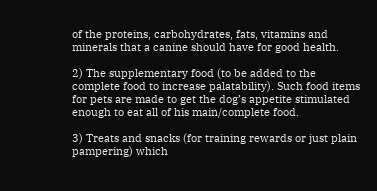of the proteins, carbohydrates, fats, vitamins and minerals that a canine should have for good health.

2) The supplementary food (to be added to the complete food to increase palatability). Such food items for pets are made to get the dog’s appetite stimulated enough to eat all of his main/complete food.

3) Treats and snacks (for training rewards or just plain pampering) which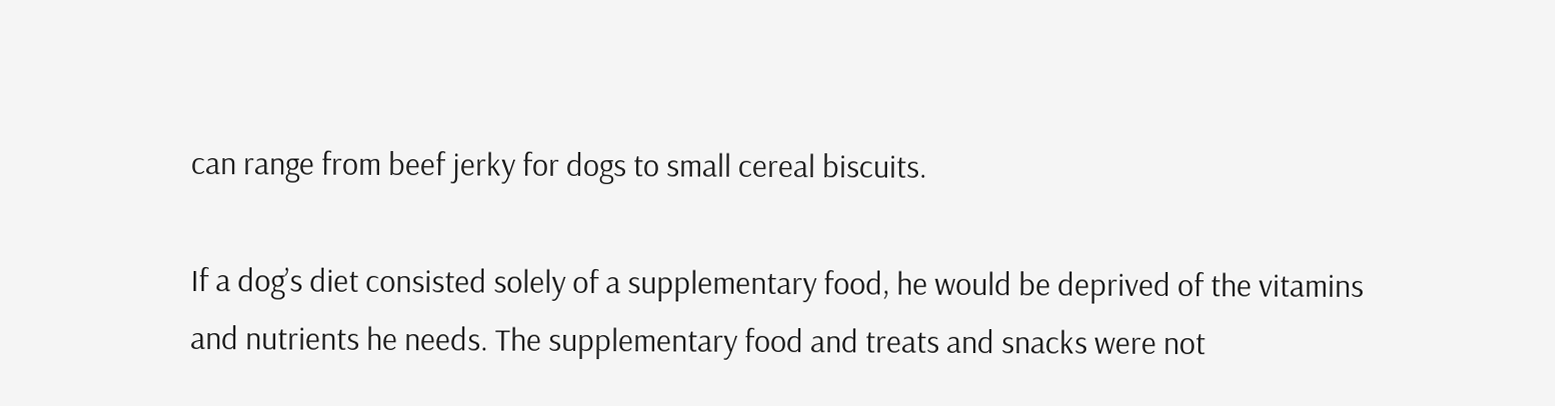can range from beef jerky for dogs to small cereal biscuits.

If a dog’s diet consisted solely of a supplementary food, he would be deprived of the vitamins and nutrients he needs. The supplementary food and treats and snacks were not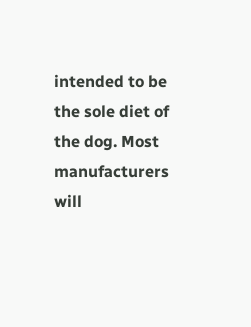intended to be the sole diet of the dog. Most manufacturers will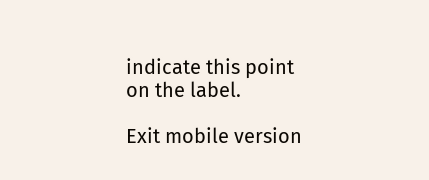indicate this point on the label.

Exit mobile version